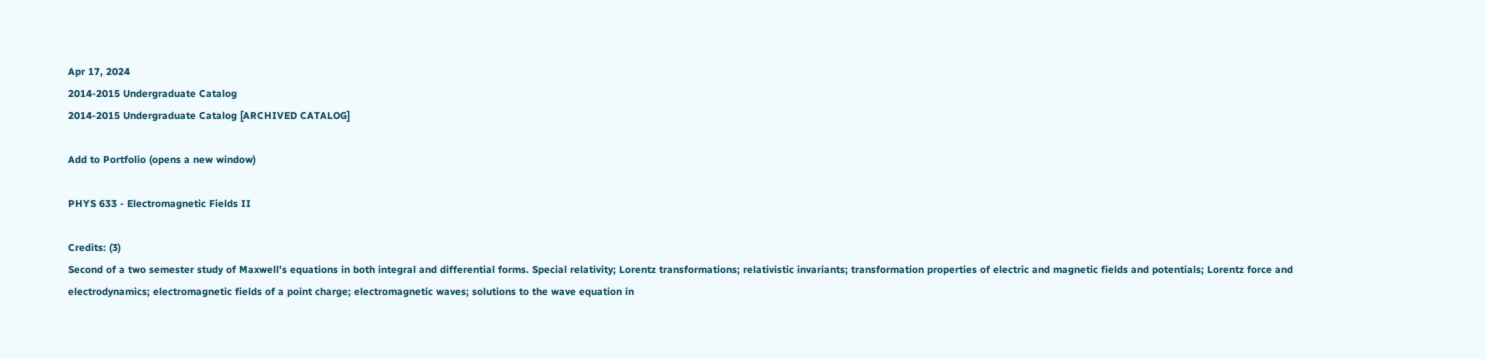Apr 17, 2024
2014-2015 Undergraduate Catalog
2014-2015 Undergraduate Catalog [ARCHIVED CATALOG]

Add to Portfolio (opens a new window)

PHYS 633 - Electromagnetic Fields II

Credits: (3)
Second of a two semester study of Maxwell’s equations in both integral and differential forms. Special relativity; Lorentz transformations; relativistic invariants; transformation properties of electric and magnetic fields and potentials; Lorentz force and electrodynamics; electromagnetic fields of a point charge; electromagnetic waves; solutions to the wave equation in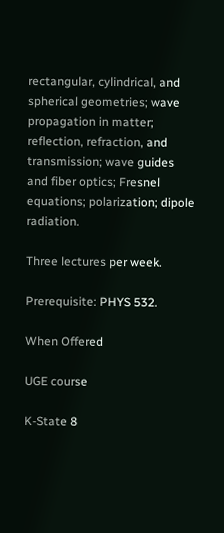rectangular, cylindrical, and spherical geometries; wave propagation in matter; reflection, refraction, and transmission; wave guides and fiber optics; Fresnel equations; polarization; dipole radiation.

Three lectures per week.

Prerequisite: PHYS 532.

When Offered

UGE course

K-State 8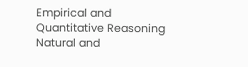Empirical and Quantitative Reasoning
Natural and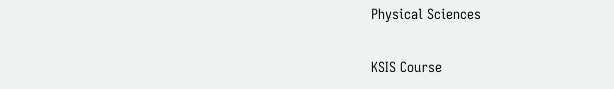Physical Sciences

KSIS Course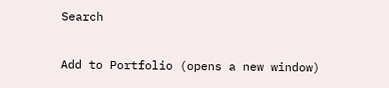Search

Add to Portfolio (opens a new window)